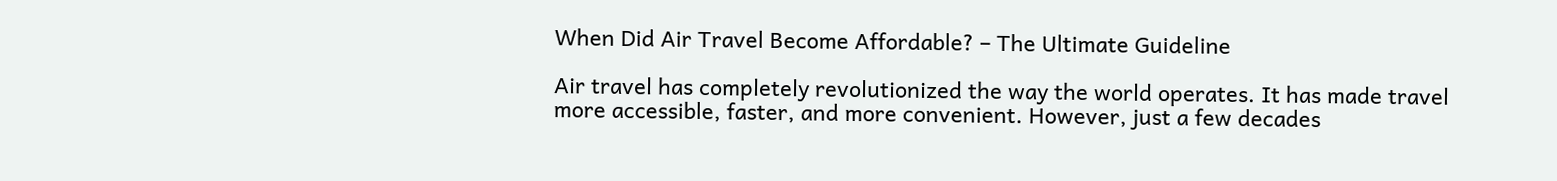When Did Air Travel Become Affordable? – The Ultimate Guideline

Air travel has completely revolutionized the way the world operates. It has made travel more accessible, faster, and more convenient. However, just a few decades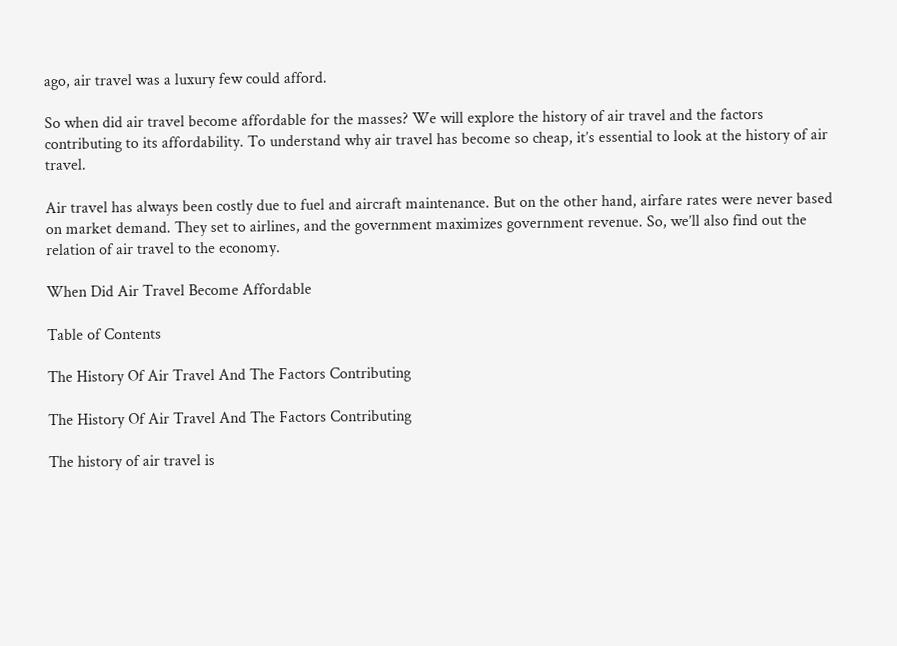ago, air travel was a luxury few could afford.

So when did air travel become affordable for the masses? We will explore the history of air travel and the factors contributing to its affordability. To understand why air travel has become so cheap, it’s essential to look at the history of air travel.

Air travel has always been costly due to fuel and aircraft maintenance. But on the other hand, airfare rates were never based on market demand. They set to airlines, and the government maximizes government revenue. So, we’ll also find out the relation of air travel to the economy.

When Did Air Travel Become Affordable

Table of Contents

The History Of Air Travel And The Factors Contributing

The History Of Air Travel And The Factors Contributing

The history of air travel is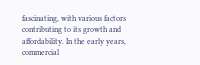fascinating, with various factors contributing to its growth and affordability. In the early years, commercial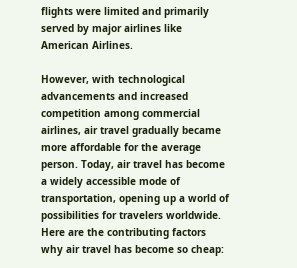flights were limited and primarily served by major airlines like American Airlines.

However, with technological advancements and increased competition among commercial airlines, air travel gradually became more affordable for the average person. Today, air travel has become a widely accessible mode of transportation, opening up a world of possibilities for travelers worldwide. Here are the contributing factors why air travel has become so cheap: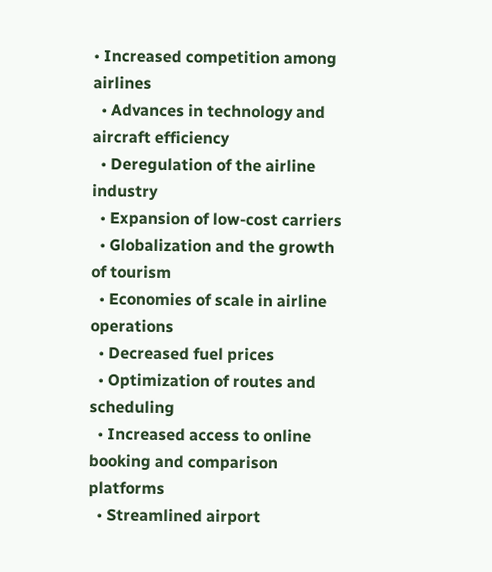• Increased competition among airlines
  • Advances in technology and aircraft efficiency
  • Deregulation of the airline industry
  • Expansion of low-cost carriers
  • Globalization and the growth of tourism
  • Economies of scale in airline operations
  • Decreased fuel prices
  • Optimization of routes and scheduling
  • Increased access to online booking and comparison platforms
  • Streamlined airport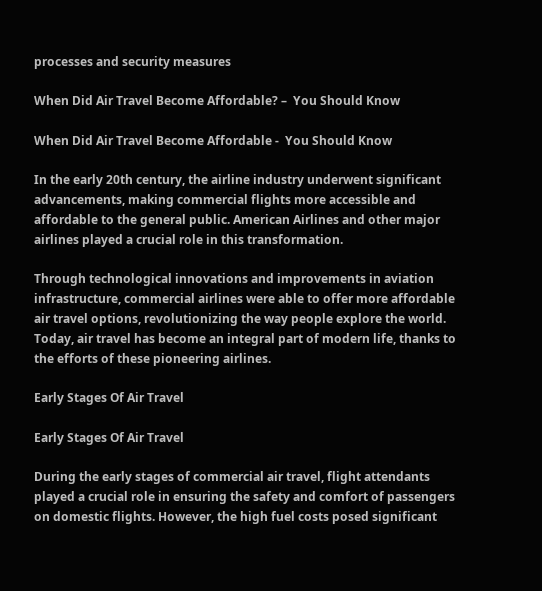processes and security measures

When Did Air Travel Become Affordable? –  You Should Know

When Did Air Travel Become Affordable -  You Should Know

In the early 20th century, the airline industry underwent significant advancements, making commercial flights more accessible and affordable to the general public. American Airlines and other major airlines played a crucial role in this transformation.

Through technological innovations and improvements in aviation infrastructure, commercial airlines were able to offer more affordable air travel options, revolutionizing the way people explore the world. Today, air travel has become an integral part of modern life, thanks to the efforts of these pioneering airlines.

Early Stages Of Air Travel

Early Stages Of Air Travel

During the early stages of commercial air travel, flight attendants played a crucial role in ensuring the safety and comfort of passengers on domestic flights. However, the high fuel costs posed significant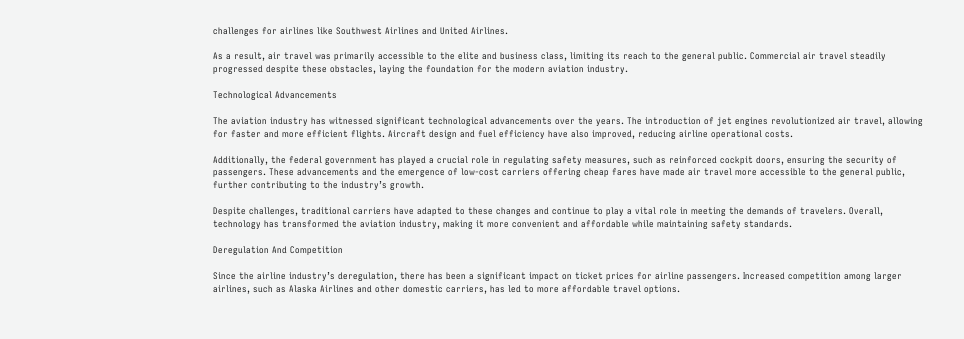challenges for airlines like Southwest Airlines and United Airlines.

As a result, air travel was primarily accessible to the elite and business class, limiting its reach to the general public. Commercial air travel steadily progressed despite these obstacles, laying the foundation for the modern aviation industry.

Technological Advancements

The aviation industry has witnessed significant technological advancements over the years. The introduction of jet engines revolutionized air travel, allowing for faster and more efficient flights. Aircraft design and fuel efficiency have also improved, reducing airline operational costs.

Additionally, the federal government has played a crucial role in regulating safety measures, such as reinforced cockpit doors, ensuring the security of passengers. These advancements and the emergence of low-cost carriers offering cheap fares have made air travel more accessible to the general public, further contributing to the industry’s growth.

Despite challenges, traditional carriers have adapted to these changes and continue to play a vital role in meeting the demands of travelers. Overall, technology has transformed the aviation industry, making it more convenient and affordable while maintaining safety standards.

Deregulation And Competition

Since the airline industry’s deregulation, there has been a significant impact on ticket prices for airline passengers. Increased competition among larger airlines, such as Alaska Airlines and other domestic carriers, has led to more affordable travel options.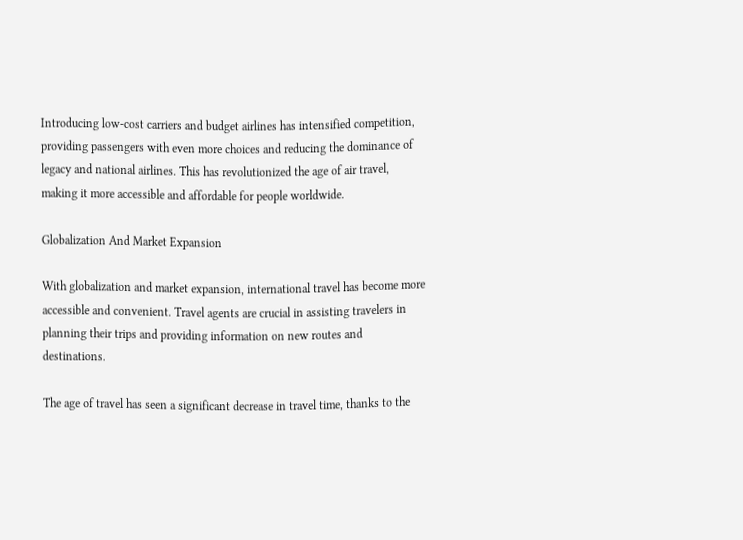Introducing low-cost carriers and budget airlines has intensified competition, providing passengers with even more choices and reducing the dominance of legacy and national airlines. This has revolutionized the age of air travel, making it more accessible and affordable for people worldwide.

Globalization And Market Expansion

With globalization and market expansion, international travel has become more accessible and convenient. Travel agents are crucial in assisting travelers in planning their trips and providing information on new routes and destinations.

The age of travel has seen a significant decrease in travel time, thanks to the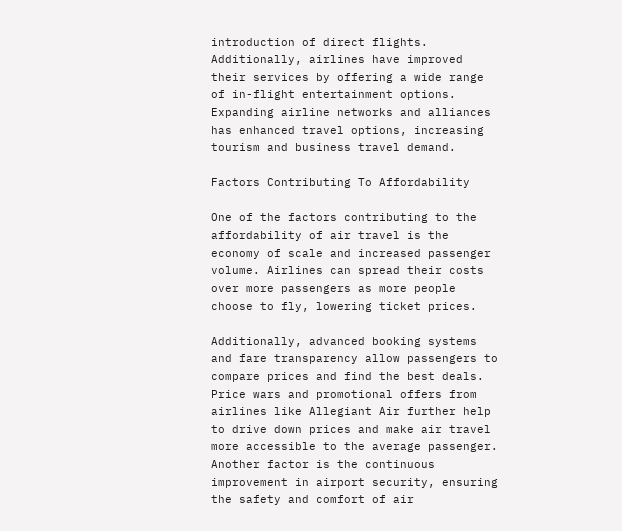introduction of direct flights. Additionally, airlines have improved their services by offering a wide range of in-flight entertainment options. Expanding airline networks and alliances has enhanced travel options, increasing tourism and business travel demand.

Factors Contributing To Affordability

One of the factors contributing to the affordability of air travel is the economy of scale and increased passenger volume. Airlines can spread their costs over more passengers as more people choose to fly, lowering ticket prices.

Additionally, advanced booking systems and fare transparency allow passengers to compare prices and find the best deals. Price wars and promotional offers from airlines like Allegiant Air further help to drive down prices and make air travel more accessible to the average passenger. Another factor is the continuous improvement in airport security, ensuring the safety and comfort of air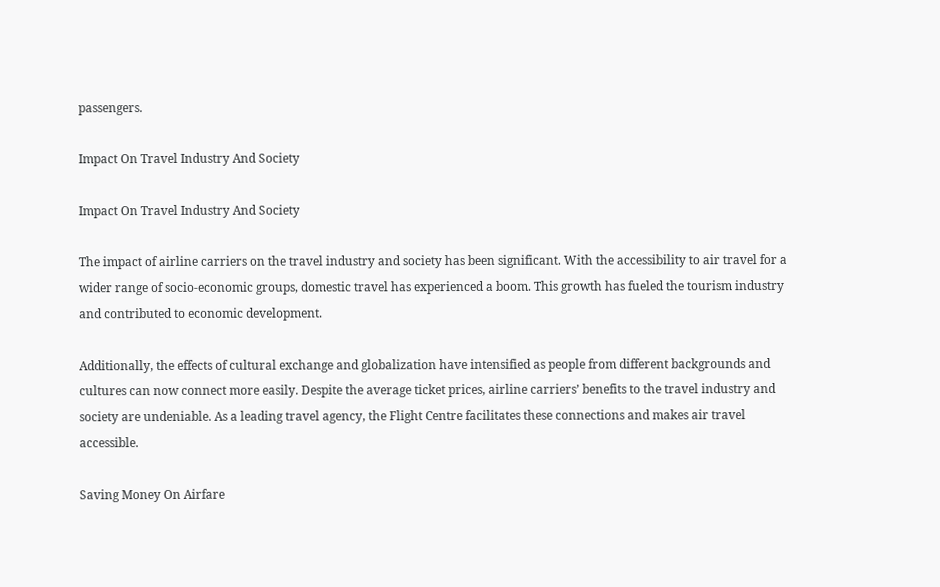passengers.

Impact On Travel Industry And Society

Impact On Travel Industry And Society

The impact of airline carriers on the travel industry and society has been significant. With the accessibility to air travel for a wider range of socio-economic groups, domestic travel has experienced a boom. This growth has fueled the tourism industry and contributed to economic development.

Additionally, the effects of cultural exchange and globalization have intensified as people from different backgrounds and cultures can now connect more easily. Despite the average ticket prices, airline carriers’ benefits to the travel industry and society are undeniable. As a leading travel agency, the Flight Centre facilitates these connections and makes air travel accessible.

Saving Money On Airfare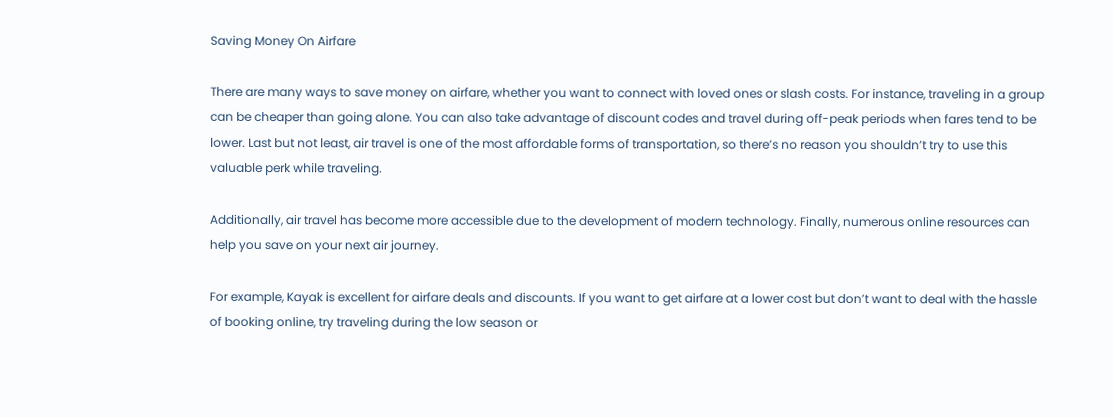Saving Money On Airfare

There are many ways to save money on airfare, whether you want to connect with loved ones or slash costs. For instance, traveling in a group can be cheaper than going alone. You can also take advantage of discount codes and travel during off-peak periods when fares tend to be lower. Last but not least, air travel is one of the most affordable forms of transportation, so there’s no reason you shouldn’t try to use this valuable perk while traveling.

Additionally, air travel has become more accessible due to the development of modern technology. Finally, numerous online resources can help you save on your next air journey.

For example, Kayak is excellent for airfare deals and discounts. If you want to get airfare at a lower cost but don’t want to deal with the hassle of booking online, try traveling during the low season or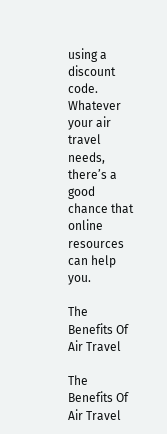using a discount code. Whatever your air travel needs, there’s a good chance that online resources can help you.

The Benefits Of Air Travel

The Benefits Of Air Travel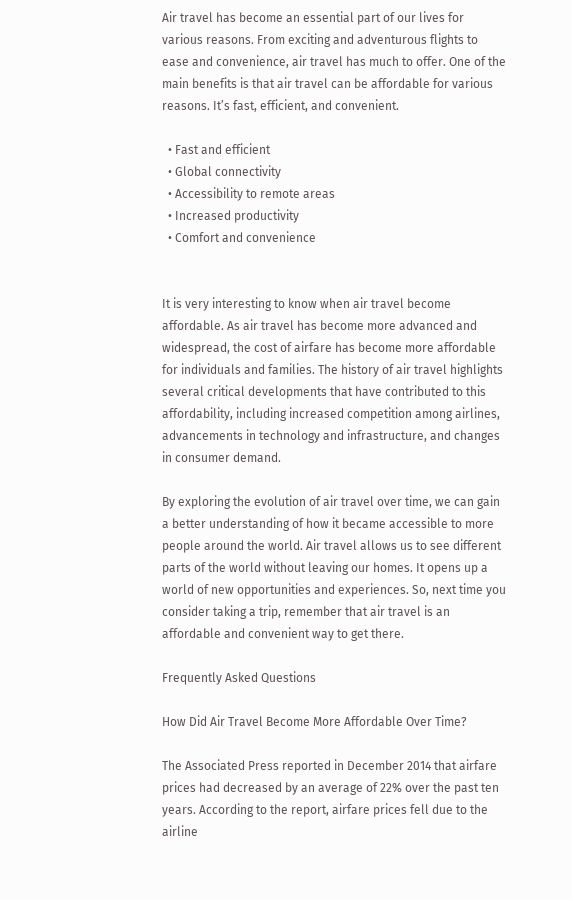Air travel has become an essential part of our lives for various reasons. From exciting and adventurous flights to ease and convenience, air travel has much to offer. One of the main benefits is that air travel can be affordable for various reasons. It’s fast, efficient, and convenient.

  • Fast and efficient
  • Global connectivity
  • Accessibility to remote areas
  • Increased productivity
  • Comfort and convenience


It is very interesting to know when air travel become affordable. As air travel has become more advanced and widespread, the cost of airfare has become more affordable for individuals and families. The history of air travel highlights several critical developments that have contributed to this affordability, including increased competition among airlines, advancements in technology and infrastructure, and changes in consumer demand.

By exploring the evolution of air travel over time, we can gain a better understanding of how it became accessible to more people around the world. Air travel allows us to see different parts of the world without leaving our homes. It opens up a world of new opportunities and experiences. So, next time you consider taking a trip, remember that air travel is an affordable and convenient way to get there.

Frequently Asked Questions

How Did Air Travel Become More Affordable Over Time?

The Associated Press reported in December 2014 that airfare prices had decreased by an average of 22% over the past ten years. According to the report, airfare prices fell due to the airline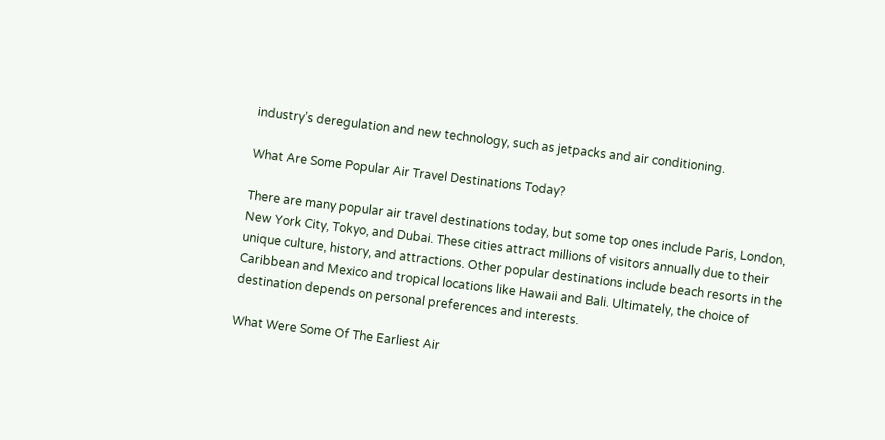industry’s deregulation and new technology, such as jetpacks and air conditioning.

What Are Some Popular Air Travel Destinations Today?

There are many popular air travel destinations today, but some top ones include Paris, London, New York City, Tokyo, and Dubai. These cities attract millions of visitors annually due to their unique culture, history, and attractions. Other popular destinations include beach resorts in the Caribbean and Mexico and tropical locations like Hawaii and Bali. Ultimately, the choice of destination depends on personal preferences and interests.

What Were Some Of The Earliest Air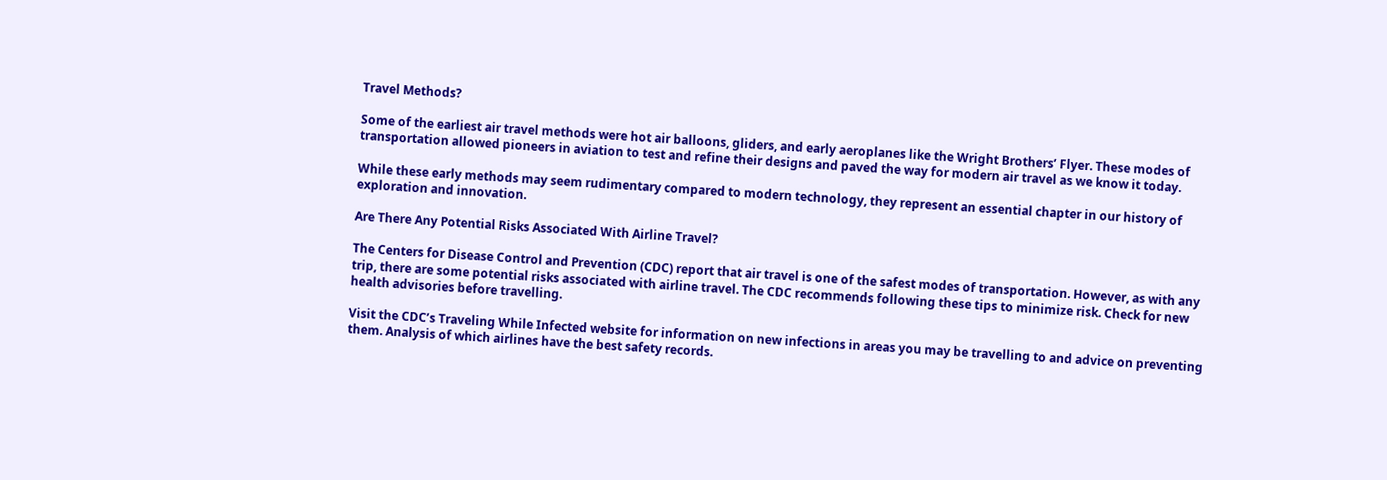Travel Methods?

Some of the earliest air travel methods were hot air balloons, gliders, and early aeroplanes like the Wright Brothers’ Flyer. These modes of transportation allowed pioneers in aviation to test and refine their designs and paved the way for modern air travel as we know it today.

While these early methods may seem rudimentary compared to modern technology, they represent an essential chapter in our history of exploration and innovation.

Are There Any Potential Risks Associated With Airline Travel?

The Centers for Disease Control and Prevention (CDC) report that air travel is one of the safest modes of transportation. However, as with any trip, there are some potential risks associated with airline travel. The CDC recommends following these tips to minimize risk. Check for new health advisories before travelling.

Visit the CDC’s Traveling While Infected website for information on new infections in areas you may be travelling to and advice on preventing them. Analysis of which airlines have the best safety records.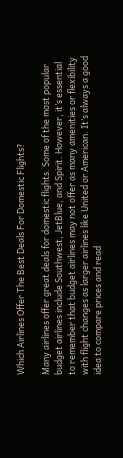Which Airlines Offer The Best Deals For Domestic Flights?

Many airlines offer great deals for domestic flights. Some of the most popular budget airlines include Southwest, JetBlue, and Spirit. However, it’s essential to remember that budget airlines may not offer as many amenities or flexibility with flight changes as larger airlines like United or American. It’s always a good idea to compare prices and read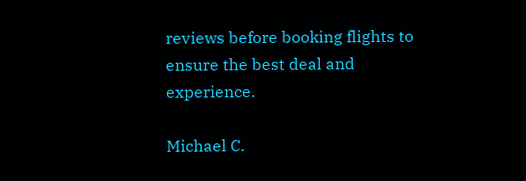reviews before booking flights to ensure the best deal and experience.

Michael C.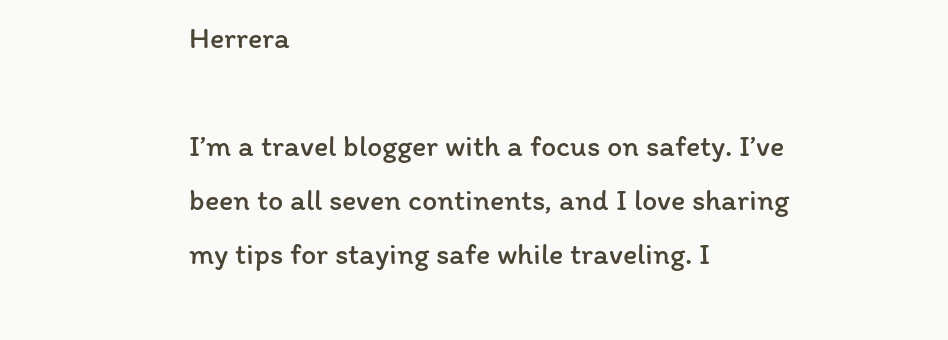Herrera

I’m a travel blogger with a focus on safety. I’ve been to all seven continents, and I love sharing my tips for staying safe while traveling. I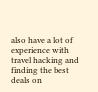also have a lot of experience with travel hacking and finding the best deals on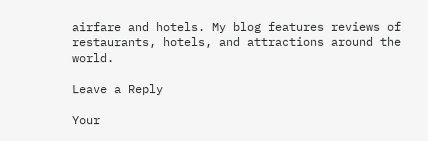airfare and hotels. My blog features reviews of restaurants, hotels, and attractions around the world.

Leave a Reply

Your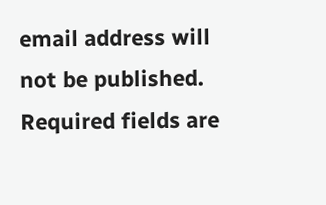email address will not be published. Required fields are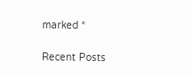marked *

Recent Posts